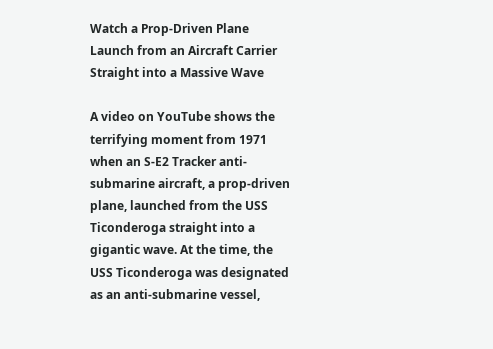Watch a Prop-Driven Plane Launch from an Aircraft Carrier Straight into a Massive Wave

A video on YouTube shows the terrifying moment from 1971 when an S-E2 Tracker anti-submarine aircraft, a prop-driven plane, launched from the USS Ticonderoga straight into a gigantic wave. At the time, the USS Ticonderoga was designated as an anti-submarine vessel,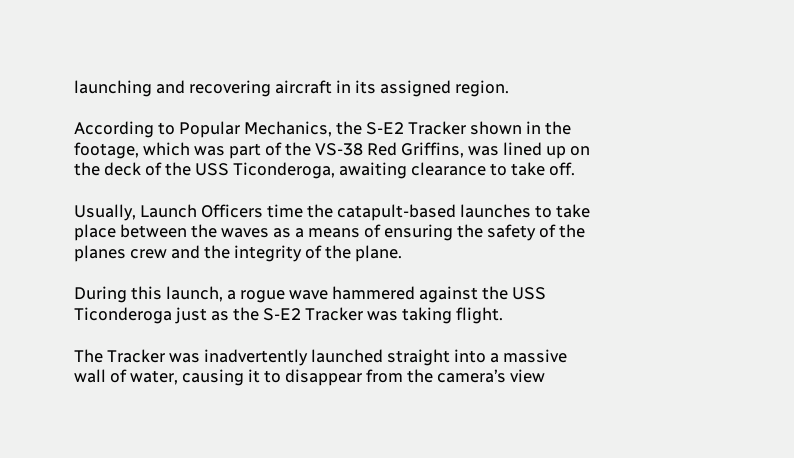launching and recovering aircraft in its assigned region.

According to Popular Mechanics, the S-E2 Tracker shown in the footage, which was part of the VS-38 Red Griffins, was lined up on the deck of the USS Ticonderoga, awaiting clearance to take off.

Usually, Launch Officers time the catapult-based launches to take place between the waves as a means of ensuring the safety of the planes crew and the integrity of the plane.

During this launch, a rogue wave hammered against the USS Ticonderoga just as the S-E2 Tracker was taking flight.

The Tracker was inadvertently launched straight into a massive wall of water, causing it to disappear from the camera’s view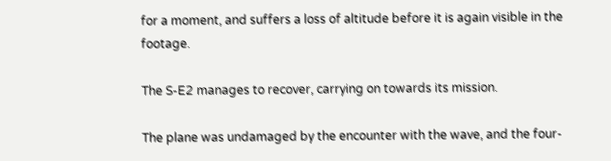for a moment, and suffers a loss of altitude before it is again visible in the footage.

The S-E2 manages to recover, carrying on towards its mission.

The plane was undamaged by the encounter with the wave, and the four-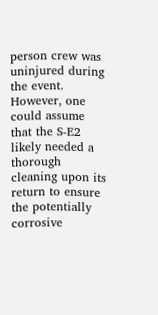person crew was uninjured during the event. However, one could assume that the S-E2 likely needed a thorough cleaning upon its return to ensure the potentially corrosive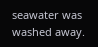seawater was washed away.